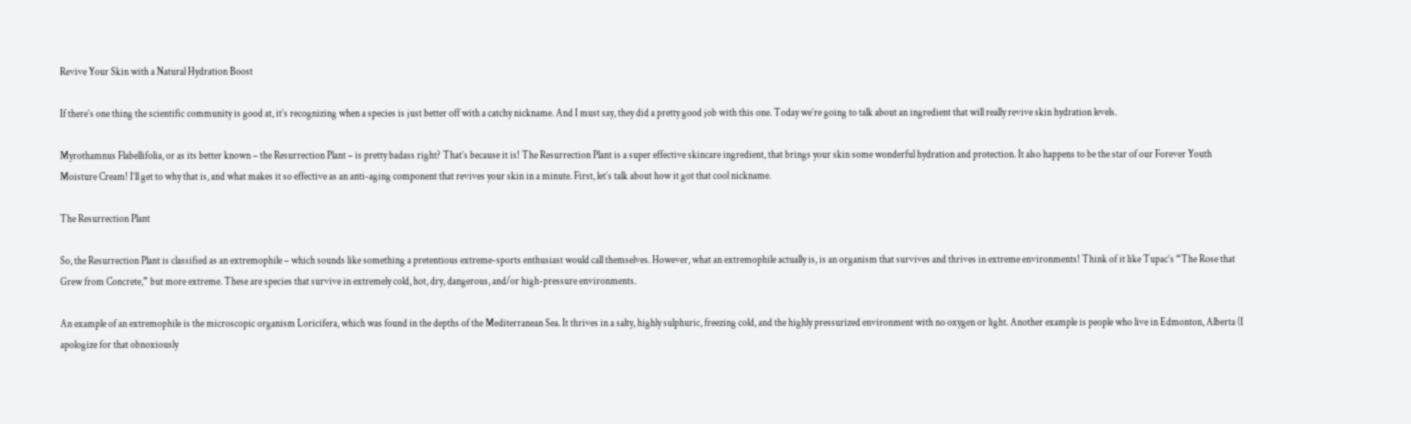Revive Your Skin with a Natural Hydration Boost

If there’s one thing the scientific community is good at, it’s recognizing when a species is just better off with a catchy nickname. And I must say, they did a pretty good job with this one. Today we’re going to talk about an ingredient that will really revive skin hydration levels.

Myrothamnus Flabellifolia, or as its better known – the Resurrection Plant – is pretty badass right? That’s because it is! The Resurrection Plant is a super effective skincare ingredient, that brings your skin some wonderful hydration and protection. It also happens to be the star of our Forever Youth Moisture Cream! I’ll get to why that is, and what makes it so effective as an anti-aging component that revives your skin in a minute. First, let’s talk about how it got that cool nickname.

The Resurrection Plant

So, the Resurrection Plant is classified as an extremophile – which sounds like something a pretentious extreme-sports enthusiast would call themselves. However, what an extremophile actually is, is an organism that survives and thrives in extreme environments! Think of it like Tupac’s “The Rose that Grew from Concrete,” but more extreme. These are species that survive in extremely cold, hot, dry, dangerous, and/or high-pressure environments.

An example of an extremophile is the microscopic organism Loricifera, which was found in the depths of the Mediterranean Sea. It thrives in a salty, highly sulphuric, freezing cold, and the highly pressurized environment with no oxygen or light. Another example is people who live in Edmonton, Alberta (I apologize for that obnoxiously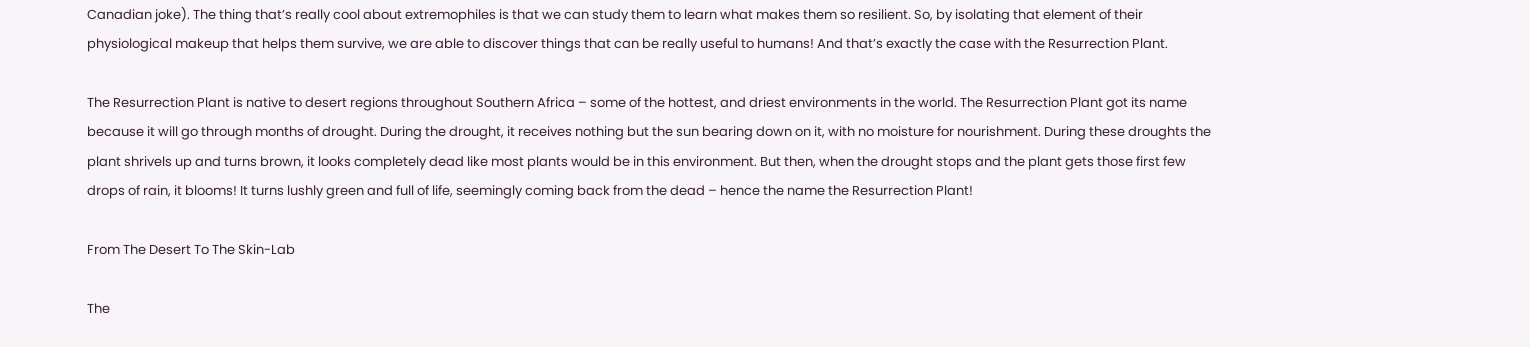Canadian joke). The thing that’s really cool about extremophiles is that we can study them to learn what makes them so resilient. So, by isolating that element of their physiological makeup that helps them survive, we are able to discover things that can be really useful to humans! And that’s exactly the case with the Resurrection Plant.

The Resurrection Plant is native to desert regions throughout Southern Africa – some of the hottest, and driest environments in the world. The Resurrection Plant got its name because it will go through months of drought. During the drought, it receives nothing but the sun bearing down on it, with no moisture for nourishment. During these droughts the plant shrivels up and turns brown, it looks completely dead like most plants would be in this environment. But then, when the drought stops and the plant gets those first few drops of rain, it blooms! It turns lushly green and full of life, seemingly coming back from the dead – hence the name the Resurrection Plant!

From The Desert To The Skin-Lab

The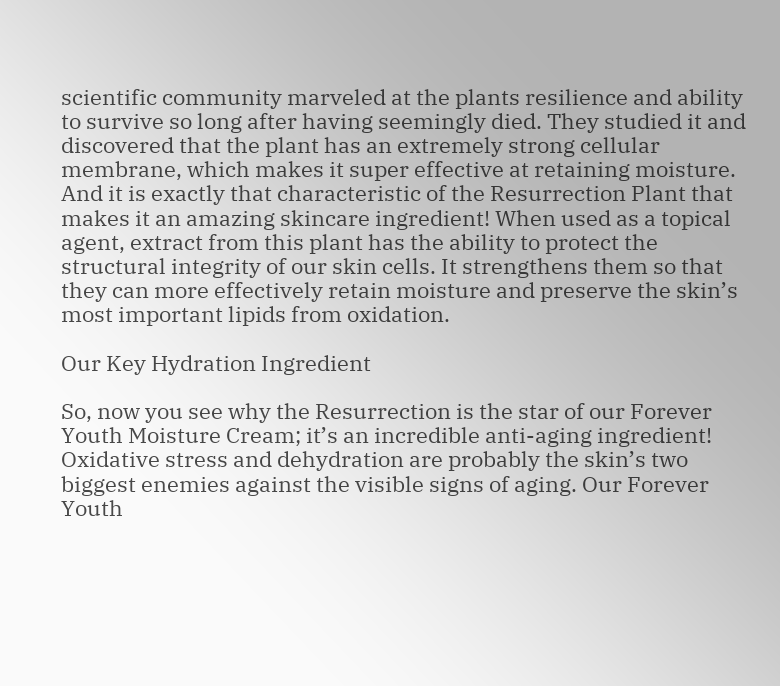scientific community marveled at the plants resilience and ability to survive so long after having seemingly died. They studied it and discovered that the plant has an extremely strong cellular membrane, which makes it super effective at retaining moisture. And it is exactly that characteristic of the Resurrection Plant that makes it an amazing skincare ingredient! When used as a topical agent, extract from this plant has the ability to protect the structural integrity of our skin cells. It strengthens them so that they can more effectively retain moisture and preserve the skin’s most important lipids from oxidation.

Our Key Hydration Ingredient

So, now you see why the Resurrection is the star of our Forever Youth Moisture Cream; it’s an incredible anti-aging ingredient! Oxidative stress and dehydration are probably the skin’s two biggest enemies against the visible signs of aging. Our Forever Youth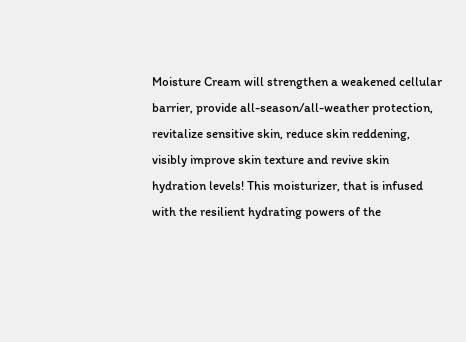Moisture Cream will strengthen a weakened cellular barrier, provide all-season/all-weather protection, revitalize sensitive skin, reduce skin reddening, visibly improve skin texture and revive skin hydration levels! This moisturizer, that is infused with the resilient hydrating powers of the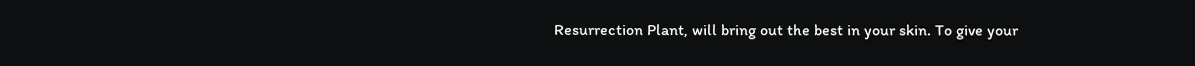Resurrection Plant, will bring out the best in your skin. To give your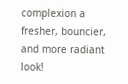complexion a fresher, bouncier, and more radiant look!